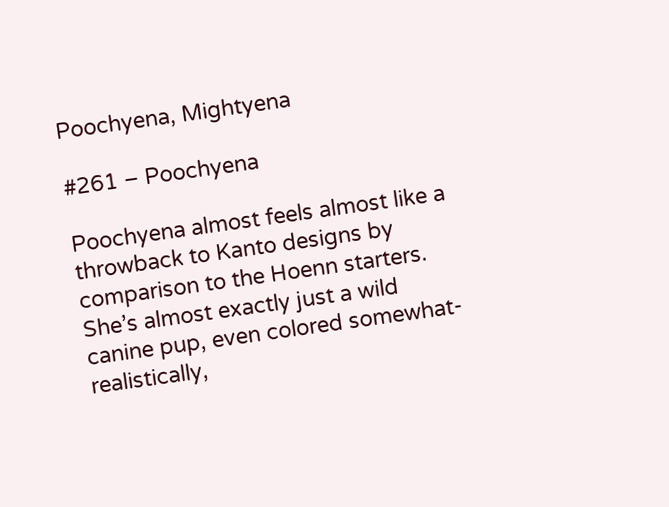Poochyena, Mightyena

#261 – Poochyena

Poochyena almost feels almost like a throwback to Kanto designs by comparison to the Hoenn starters. She’s almost exactly just a wild canine pup, even colored somewhat-realistically,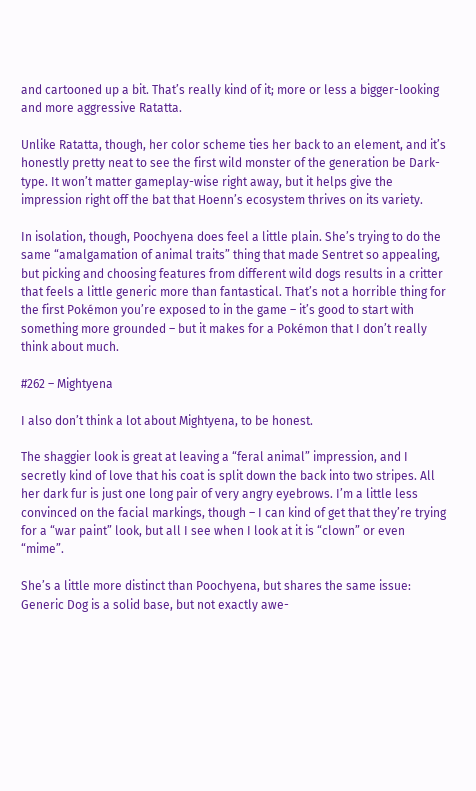and cartooned up a bit. That’s really kind of it; more or less a bigger-looking and more aggressive Ratatta.

Unlike Ratatta, though, her color scheme ties her back to an element, and it’s honestly pretty neat to see the first wild monster of the generation be Dark-type. It won’t matter gameplay-wise right away, but it helps give the impression right off the bat that Hoenn’s ecosystem thrives on its variety.

In isolation, though, Poochyena does feel a little plain. She’s trying to do the same “amalgamation of animal traits” thing that made Sentret so appealing, but picking and choosing features from different wild dogs results in a critter that feels a little generic more than fantastical. That’s not a horrible thing for the first Pokémon you’re exposed to in the game – it’s good to start with something more grounded – but it makes for a Pokémon that I don’t really think about much.

#262 – Mightyena

I also don’t think a lot about Mightyena, to be honest.

The shaggier look is great at leaving a “feral animal” impression, and I secretly kind of love that his coat is split down the back into two stripes. All her dark fur is just one long pair of very angry eyebrows. I’m a little less convinced on the facial markings, though – I can kind of get that they’re trying for a “war paint” look, but all I see when I look at it is “clown” or even “mime”.

She’s a little more distinct than Poochyena, but shares the same issue: Generic Dog is a solid base, but not exactly awe-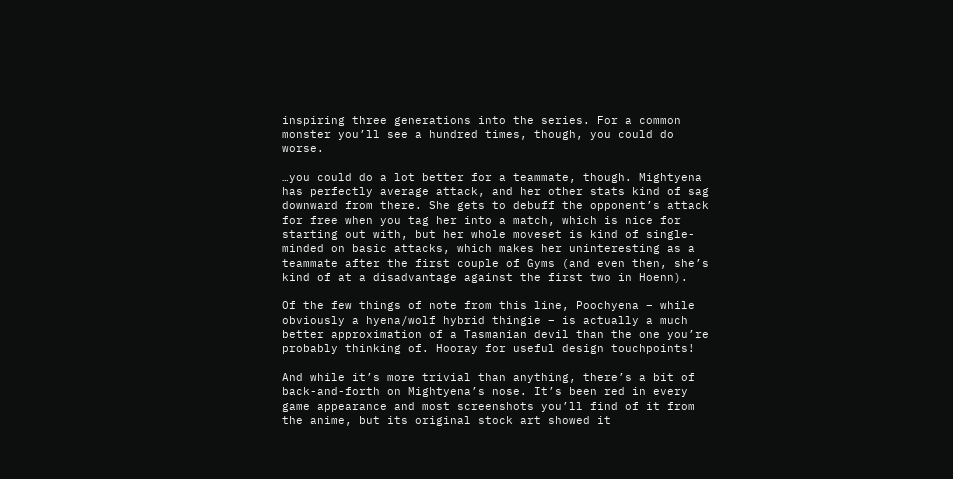inspiring three generations into the series. For a common monster you’ll see a hundred times, though, you could do worse.

…you could do a lot better for a teammate, though. Mightyena has perfectly average attack, and her other stats kind of sag downward from there. She gets to debuff the opponent’s attack for free when you tag her into a match, which is nice for starting out with, but her whole moveset is kind of single-minded on basic attacks, which makes her uninteresting as a teammate after the first couple of Gyms (and even then, she’s kind of at a disadvantage against the first two in Hoenn).

Of the few things of note from this line, Poochyena – while obviously a hyena/wolf hybrid thingie – is actually a much better approximation of a Tasmanian devil than the one you’re probably thinking of. Hooray for useful design touchpoints!

And while it’s more trivial than anything, there’s a bit of back-and-forth on Mightyena’s nose. It’s been red in every game appearance and most screenshots you’ll find of it from the anime, but its original stock art showed it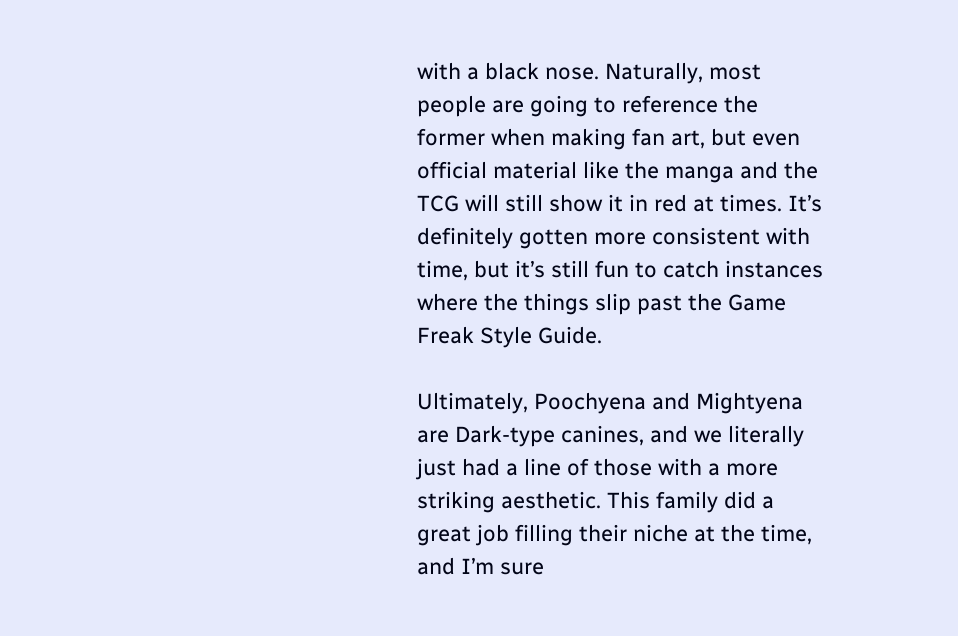with a black nose. Naturally, most people are going to reference the former when making fan art, but even official material like the manga and the TCG will still show it in red at times. It’s definitely gotten more consistent with time, but it’s still fun to catch instances where the things slip past the Game Freak Style Guide.

Ultimately, Poochyena and Mightyena are Dark-type canines, and we literally just had a line of those with a more striking aesthetic. This family did a great job filling their niche at the time, and I’m sure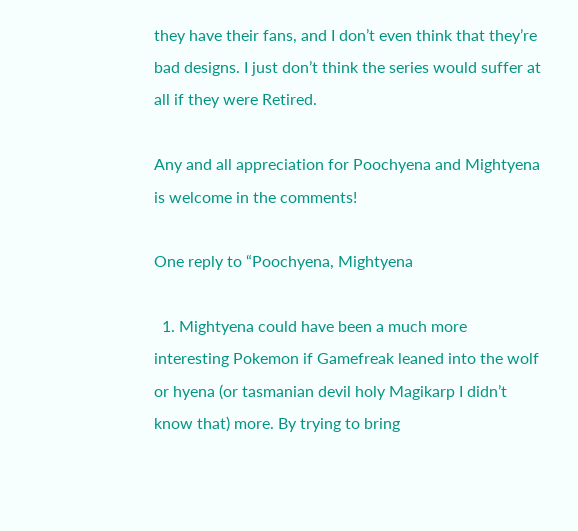they have their fans, and I don’t even think that they’re bad designs. I just don’t think the series would suffer at all if they were Retired.

Any and all appreciation for Poochyena and Mightyena is welcome in the comments!

One reply to “Poochyena, Mightyena

  1. Mightyena could have been a much more interesting Pokemon if Gamefreak leaned into the wolf or hyena (or tasmanian devil holy Magikarp I didn’t know that) more. By trying to bring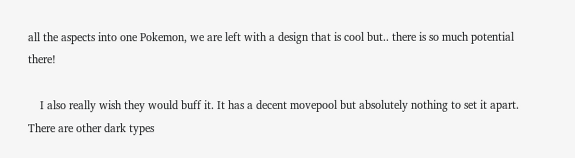all the aspects into one Pokemon, we are left with a design that is cool but.. there is so much potential there!

    I also really wish they would buff it. It has a decent movepool but absolutely nothing to set it apart. There are other dark types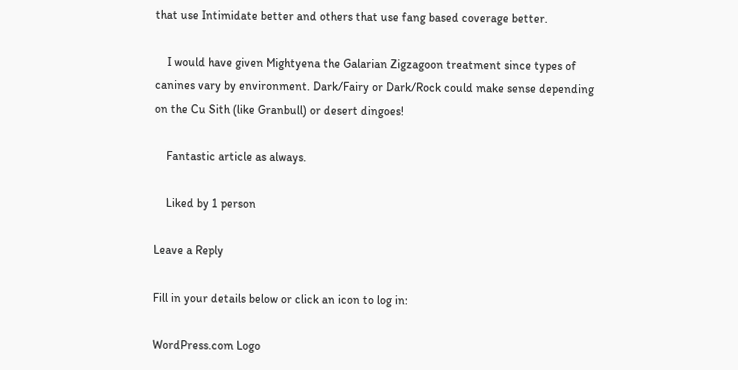that use Intimidate better and others that use fang based coverage better.

    I would have given Mightyena the Galarian Zigzagoon treatment since types of canines vary by environment. Dark/Fairy or Dark/Rock could make sense depending on the Cu Sith (like Granbull) or desert dingoes!

    Fantastic article as always.

    Liked by 1 person

Leave a Reply

Fill in your details below or click an icon to log in:

WordPress.com Logo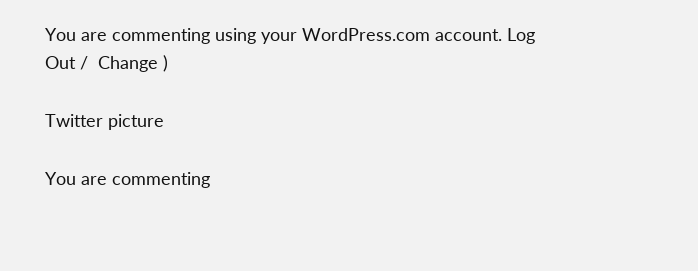You are commenting using your WordPress.com account. Log Out /  Change )

Twitter picture

You are commenting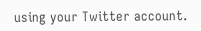using your Twitter account.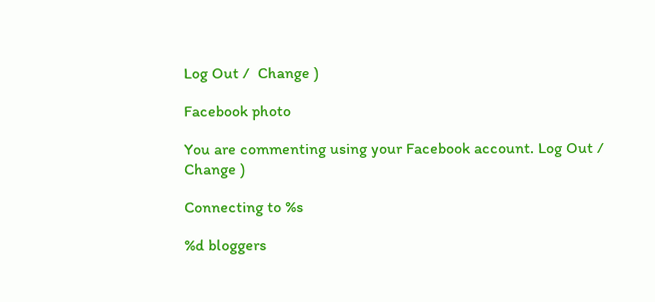Log Out /  Change )

Facebook photo

You are commenting using your Facebook account. Log Out /  Change )

Connecting to %s

%d bloggers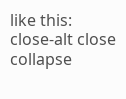like this:
close-alt close collapse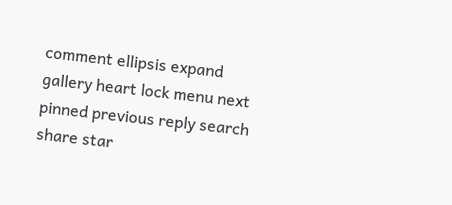comment ellipsis expand gallery heart lock menu next pinned previous reply search share star